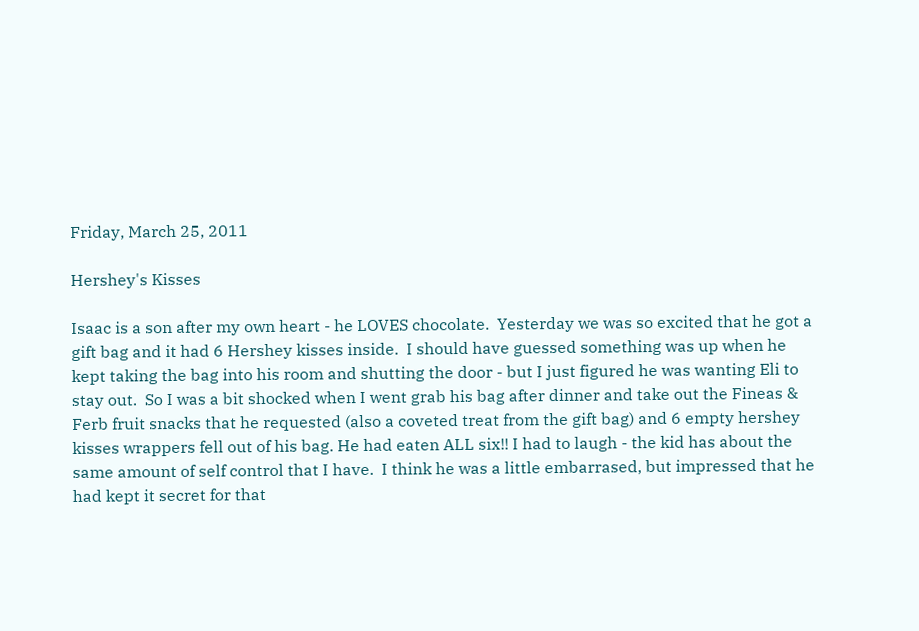Friday, March 25, 2011

Hershey's Kisses

Isaac is a son after my own heart - he LOVES chocolate.  Yesterday we was so excited that he got a gift bag and it had 6 Hershey kisses inside.  I should have guessed something was up when he kept taking the bag into his room and shutting the door - but I just figured he was wanting Eli to stay out.  So I was a bit shocked when I went grab his bag after dinner and take out the Fineas & Ferb fruit snacks that he requested (also a coveted treat from the gift bag) and 6 empty hershey kisses wrappers fell out of his bag. He had eaten ALL six!! I had to laugh - the kid has about the same amount of self control that I have.  I think he was a little embarrased, but impressed that he had kept it secret for that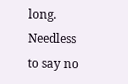long.  Needless to say no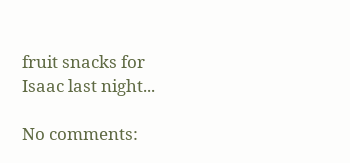fruit snacks for Isaac last night...

No comments: